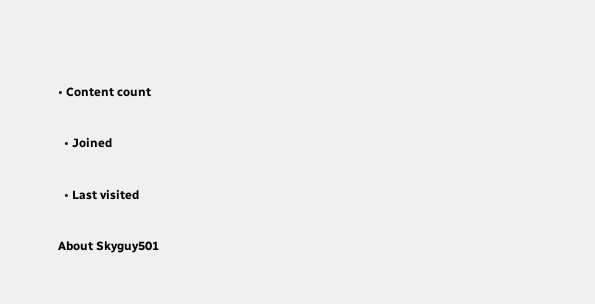• Content count

  • Joined

  • Last visited

About Skyguy501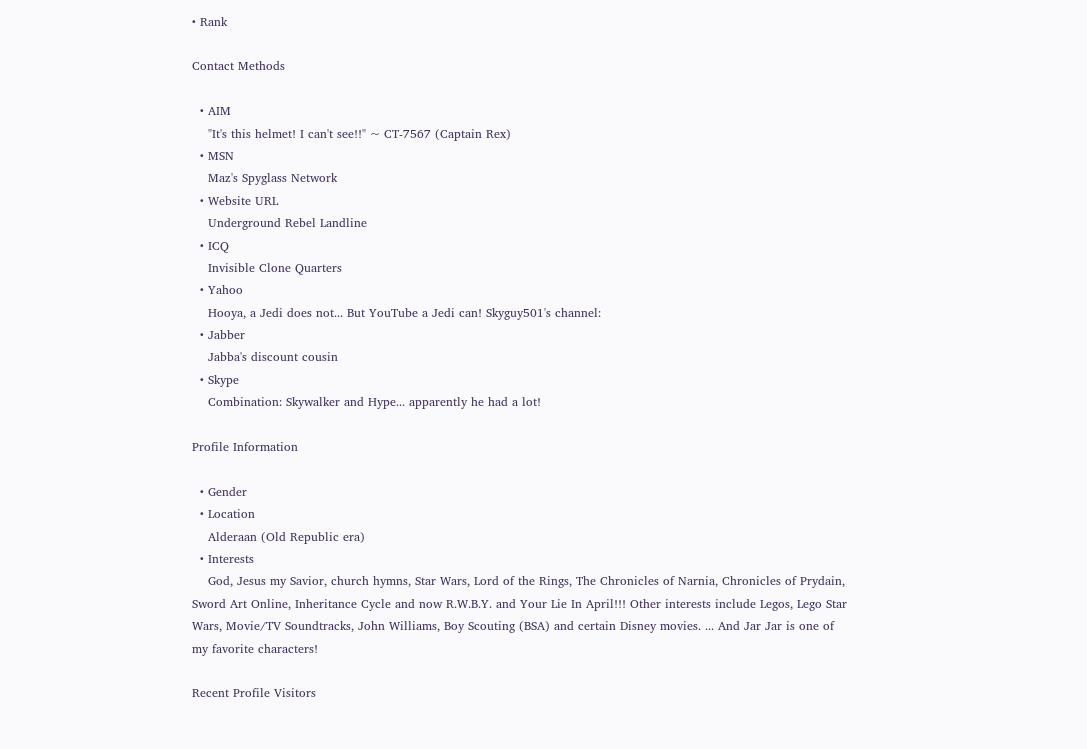• Rank

Contact Methods

  • AIM
    "It's this helmet! I can't see!!" ~ CT-7567 (Captain Rex)
  • MSN
    Maz's Spyglass Network
  • Website URL
    Underground Rebel Landline
  • ICQ
    Invisible Clone Quarters
  • Yahoo
    Hooya, a Jedi does not... But YouTube a Jedi can! Skyguy501's channel:
  • Jabber
    Jabba's discount cousin
  • Skype
    Combination: Skywalker and Hype... apparently he had a lot!

Profile Information

  • Gender
  • Location
    Alderaan (Old Republic era)
  • Interests
    God, Jesus my Savior, church hymns, Star Wars, Lord of the Rings, The Chronicles of Narnia, Chronicles of Prydain, Sword Art Online, Inheritance Cycle and now R.W.B.Y. and Your Lie In April!!! Other interests include Legos, Lego Star Wars, Movie/TV Soundtracks, John Williams, Boy Scouting (BSA) and certain Disney movies. ... And Jar Jar is one of my favorite characters!

Recent Profile Visitors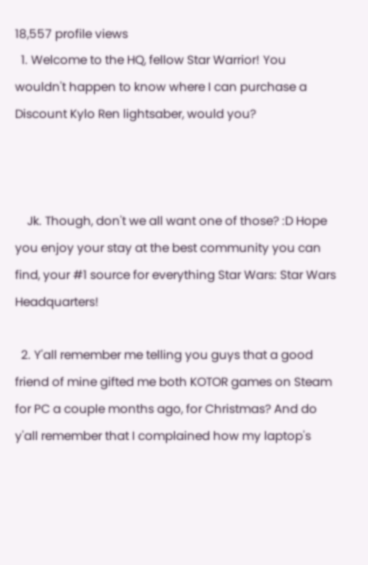18,557 profile views
  1. Welcome to the HQ, fellow Star Warrior! You wouldn't happen to know where I can purchase a Discount Kylo Ren lightsaber, would you?



    Jk. Though, don't we all want one of those? :D Hope you enjoy your stay at the best community you can find, your #1 source for everything Star Wars: Star Wars Headquarters!

  2. Y'all remember me telling you guys that a good friend of mine gifted me both KOTOR games on Steam for PC a couple months ago, for Christmas? And do y'all remember that I complained how my laptop's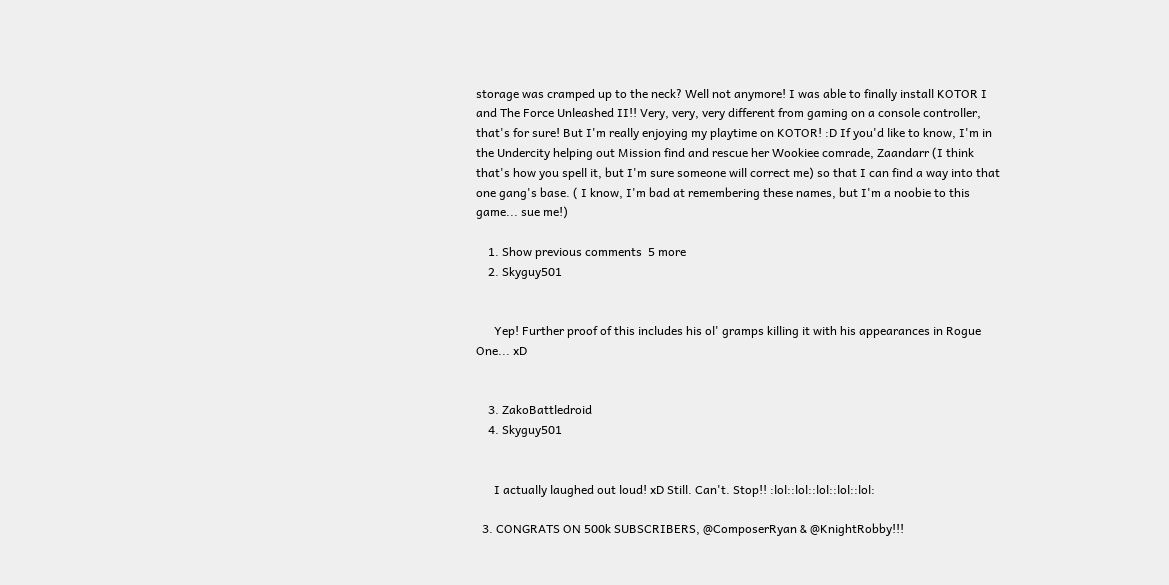storage was cramped up to the neck? Well not anymore! I was able to finally install KOTOR I and The Force Unleashed II!! Very, very, very different from gaming on a console controller, that's for sure! But I'm really enjoying my playtime on KOTOR! :D If you'd like to know, I'm in the Undercity helping out Mission find and rescue her Wookiee comrade, Zaandarr (I think that's how you spell it, but I'm sure someone will correct me) so that I can find a way into that one gang's base. ( I know, I'm bad at remembering these names, but I'm a noobie to this game... sue me!)

    1. Show previous comments  5 more
    2. Skyguy501


      Yep! Further proof of this includes his ol' gramps killing it with his appearances in Rogue One... xD


    3. ZakoBattledroid
    4. Skyguy501


      I actually laughed out loud! xD Still. Can't. Stop!! :lol::lol::lol::lol::lol:

  3. CONGRATS ON 500k SUBSCRIBERS, @ComposerRyan & @KnightRobby!!!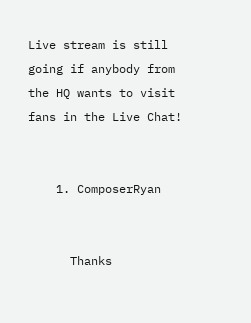Live stream is still going if anybody from the HQ wants to visit fans in the Live Chat!


    1. ComposerRyan


      Thanks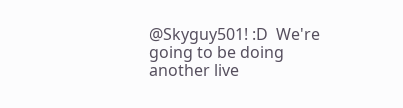@Skyguy501! :D  We're going to be doing another live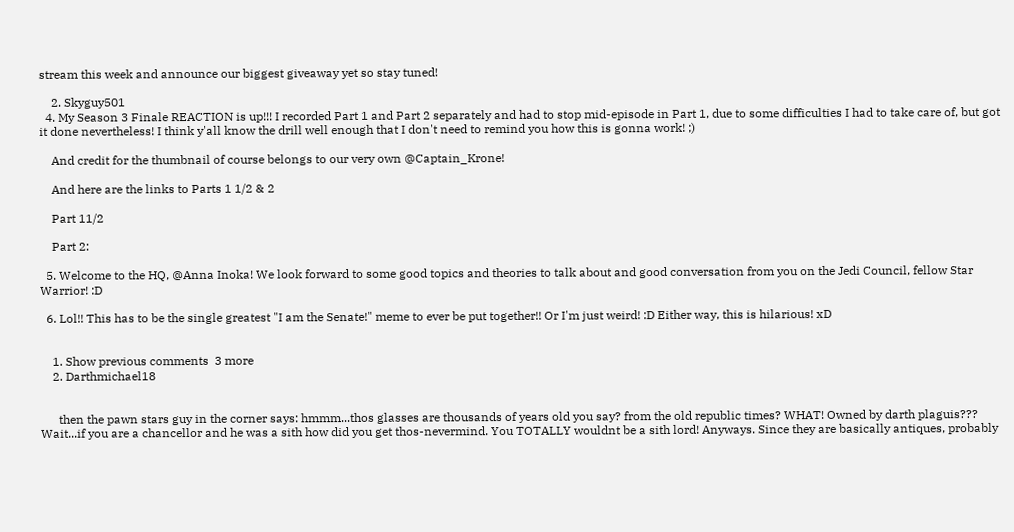stream this week and announce our biggest giveaway yet so stay tuned!

    2. Skyguy501
  4. My Season 3 Finale REACTION is up!!! I recorded Part 1 and Part 2 separately and had to stop mid-episode in Part 1, due to some difficulties I had to take care of, but got it done nevertheless! I think y'all know the drill well enough that I don't need to remind you how this is gonna work! ;)

    And credit for the thumbnail of course belongs to our very own @Captain_Krone!

    And here are the links to Parts 1 1/2 & 2

    Part 11/2

    Part 2:

  5. Welcome to the HQ, @Anna Inoka! We look forward to some good topics and theories to talk about and good conversation from you on the Jedi Council, fellow Star Warrior! :D

  6. Lol!! This has to be the single greatest "I am the Senate!" meme to ever be put together!! Or I'm just weird! :D Either way, this is hilarious! xD


    1. Show previous comments  3 more
    2. Darthmichael18


      then the pawn stars guy in the corner says: hmmm...thos glasses are thousands of years old you say? from the old republic times? WHAT! Owned by darth plaguis??? Wait...if you are a chancellor and he was a sith how did you get thos-nevermind. You TOTALLY wouldnt be a sith lord! Anyways. Since they are basically antiques, probably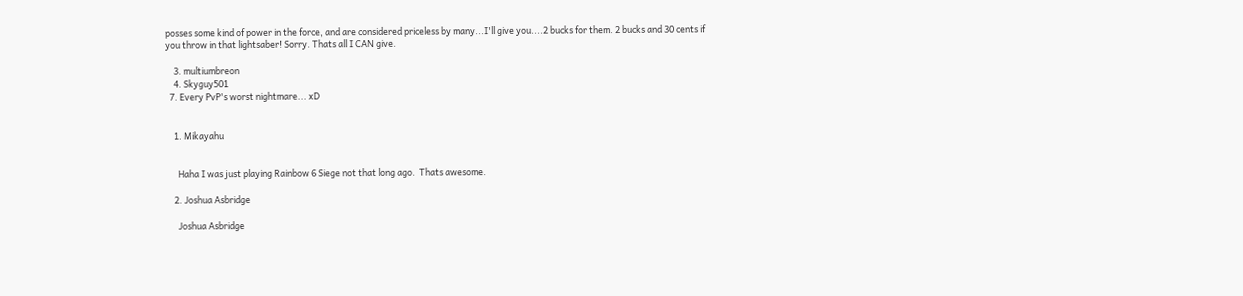posses some kind of power in the force, and are considered priceless by many...I'll give you....2 bucks for them. 2 bucks and 30 cents if you throw in that lightsaber! Sorry. Thats all I CAN give.

    3. multiumbreon
    4. Skyguy501
  7. Every PvP's worst nightmare... xD


    1. Mikayahu


      Haha I was just playing Rainbow 6 Siege not that long ago.  Thats awesome.

    2. Joshua Asbridge

      Joshua Asbridge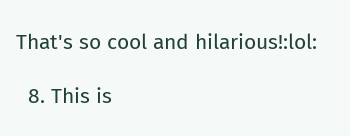That's so cool and hilarious!:lol:

  8. This is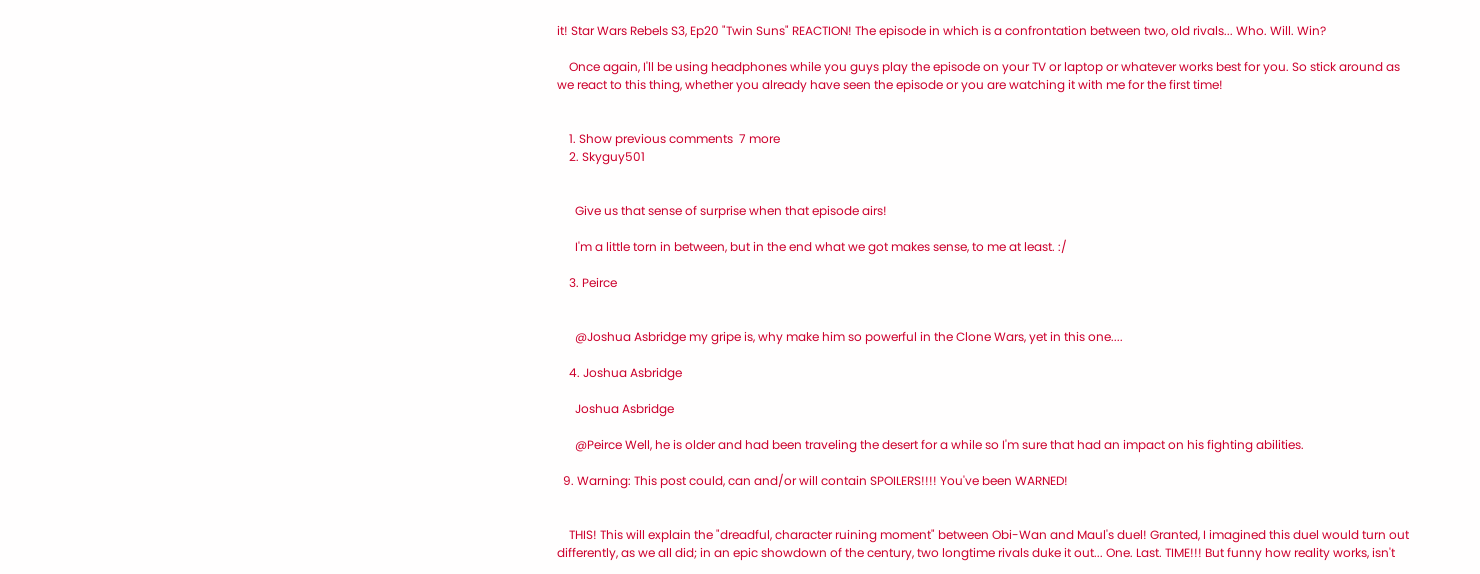it! Star Wars Rebels S3, Ep20 "Twin Suns" REACTION! The episode in which is a confrontation between two, old rivals... Who. Will. Win?

    Once again, I'll be using headphones while you guys play the episode on your TV or laptop or whatever works best for you. So stick around as we react to this thing, whether you already have seen the episode or you are watching it with me for the first time!


    1. Show previous comments  7 more
    2. Skyguy501


      Give us that sense of surprise when that episode airs!

      I'm a little torn in between, but in the end what we got makes sense, to me at least. :/

    3. Peirce


      @Joshua Asbridge my gripe is, why make him so powerful in the Clone Wars, yet in this one....

    4. Joshua Asbridge

      Joshua Asbridge

      @Peirce Well, he is older and had been traveling the desert for a while so I'm sure that had an impact on his fighting abilities.

  9. Warning: This post could, can and/or will contain SPOILERS!!!! You've been WARNED!


    THIS! This will explain the "dreadful, character ruining moment" between Obi-Wan and Maul's duel! Granted, I imagined this duel would turn out differently, as we all did; in an epic showdown of the century, two longtime rivals duke it out... One. Last. TIME!!! But funny how reality works, isn't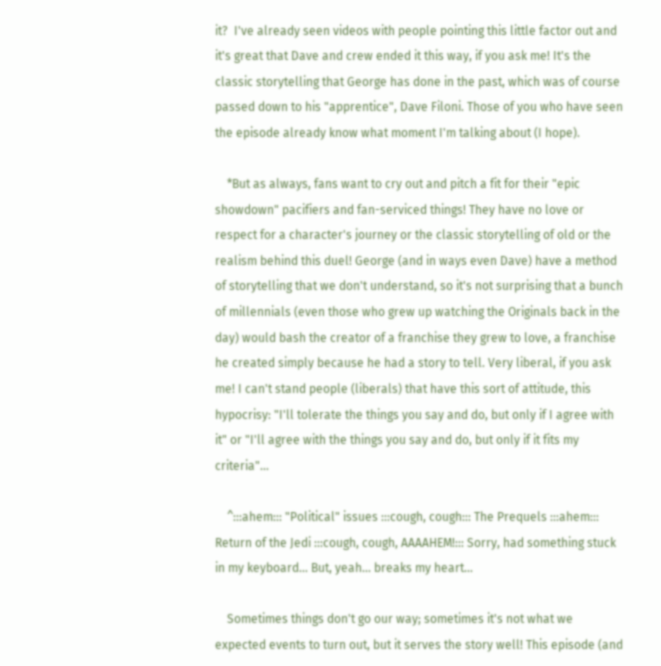it?  I've already seen videos with people pointing this little factor out and it's great that Dave and crew ended it this way, if you ask me! It's the classic storytelling that George has done in the past, which was of course passed down to his "apprentice", Dave Filoni. Those of you who have seen the episode already know what moment I'm talking about (I hope).

    *But as always, fans want to cry out and pitch a fit for their "epic showdown" pacifiers and fan-serviced things! They have no love or respect for a character's journey or the classic storytelling of old or the realism behind this duel! George (and in ways even Dave) have a method of storytelling that we don't understand, so it's not surprising that a bunch of millennials (even those who grew up watching the Originals back in the day) would bash the creator of a franchise they grew to love, a franchise he created simply because he had a story to tell. Very liberal, if you ask me! I can't stand people (liberals) that have this sort of attitude, this hypocrisy: "I'll tolerate the things you say and do, but only if I agree with it" or "I'll agree with the things you say and do, but only if it fits my criteria"...

    ^:::ahem::: "Political" issues :::cough, cough::: The Prequels :::ahem::: Return of the Jedi :::cough, cough, AAAAHEM!::: Sorry, had something stuck in my keyboard... But, yeah... breaks my heart...

    Sometimes things don't go our way; sometimes it's not what we expected events to turn out, but it serves the story well! This episode (and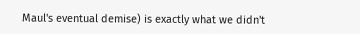Maul's eventual demise) is exactly what we didn't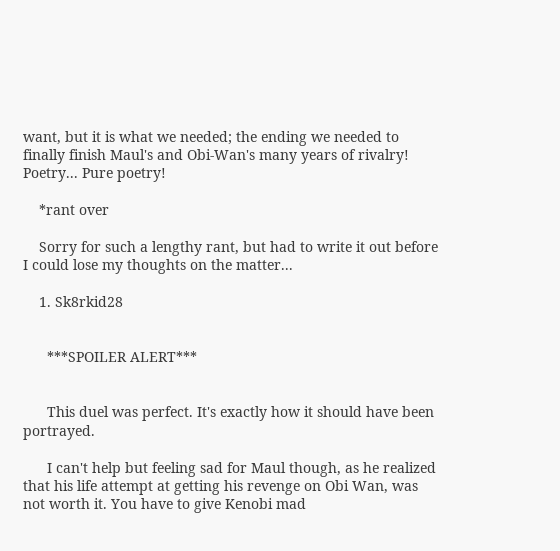want, but it is what we needed; the ending we needed to finally finish Maul's and Obi-Wan's many years of rivalry! Poetry... Pure poetry!

    *rant over

    Sorry for such a lengthy rant, but had to write it out before I could lose my thoughts on the matter...

    1. Sk8rkid28


      ***SPOILER ALERT***


      This duel was perfect. It's exactly how it should have been portrayed.

      I can't help but feeling sad for Maul though, as he realized that his life attempt at getting his revenge on Obi Wan, was not worth it. You have to give Kenobi mad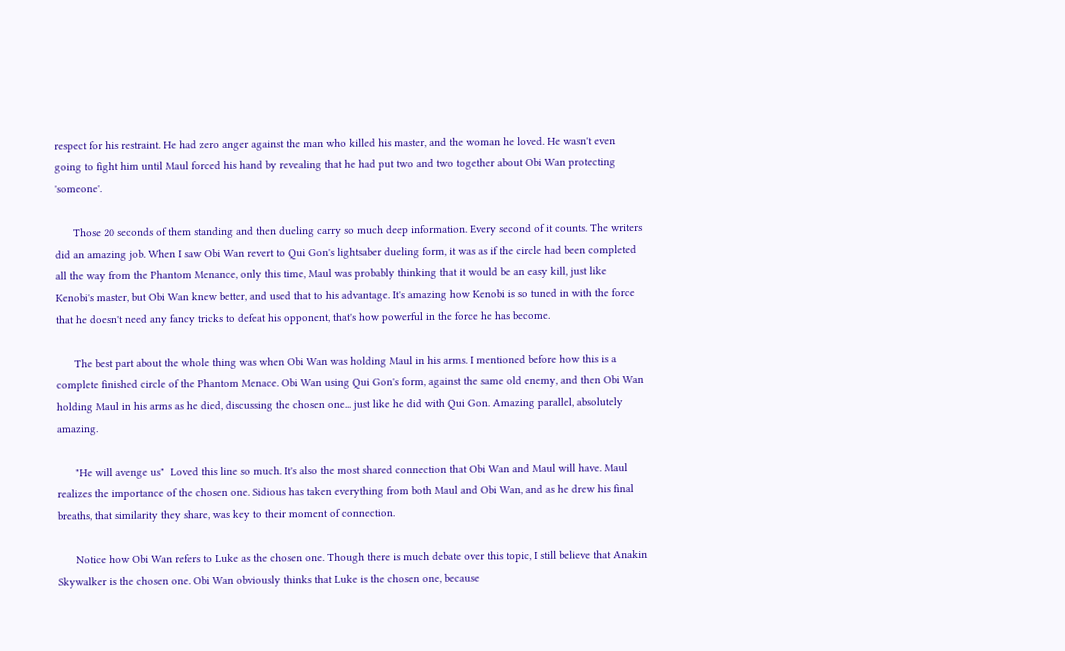respect for his restraint. He had zero anger against the man who killed his master, and the woman he loved. He wasn't even going to fight him until Maul forced his hand by revealing that he had put two and two together about Obi Wan protecting 'someone'.

      Those 20 seconds of them standing and then dueling carry so much deep information. Every second of it counts. The writers did an amazing job. When I saw Obi Wan revert to Qui Gon's lightsaber dueling form, it was as if the circle had been completed all the way from the Phantom Menance, only this time, Maul was probably thinking that it would be an easy kill, just like Kenobi's master, but Obi Wan knew better, and used that to his advantage. It's amazing how Kenobi is so tuned in with the force that he doesn't need any fancy tricks to defeat his opponent, that's how powerful in the force he has become.

      The best part about the whole thing was when Obi Wan was holding Maul in his arms. I mentioned before how this is a complete finished circle of the Phantom Menace. Obi Wan using Qui Gon's form, against the same old enemy, and then Obi Wan holding Maul in his arms as he died, discussing the chosen one... just like he did with Qui Gon. Amazing parallel, absolutely amazing.

      "He will avenge us"  Loved this line so much. It's also the most shared connection that Obi Wan and Maul will have. Maul realizes the importance of the chosen one. Sidious has taken everything from both Maul and Obi Wan, and as he drew his final breaths, that similarity they share, was key to their moment of connection.

      Notice how Obi Wan refers to Luke as the chosen one. Though there is much debate over this topic, I still believe that Anakin Skywalker is the chosen one. Obi Wan obviously thinks that Luke is the chosen one, because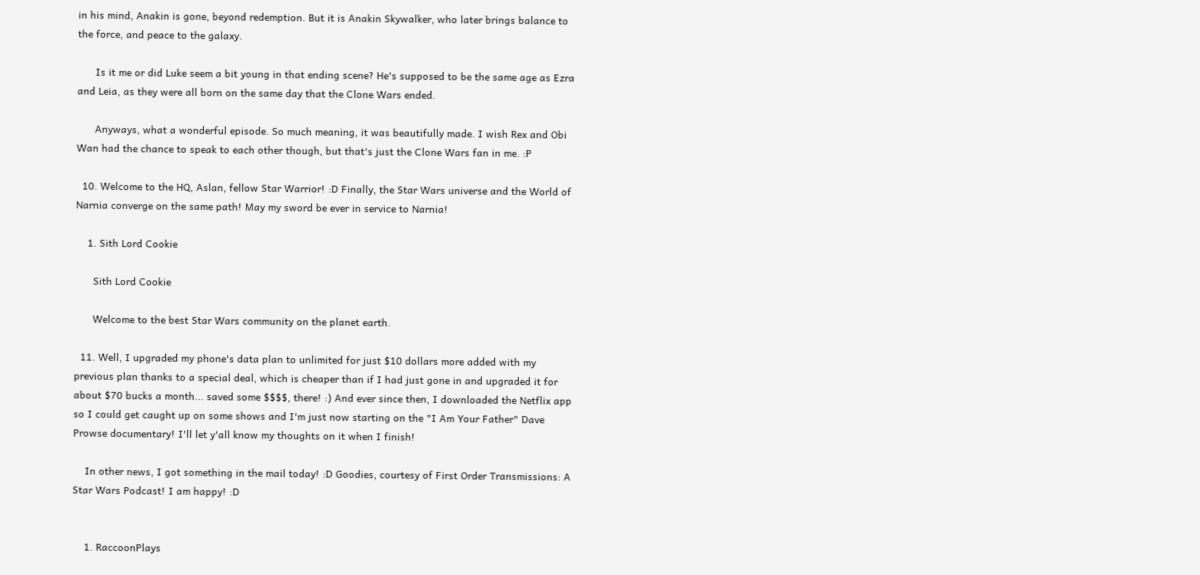in his mind, Anakin is gone, beyond redemption. But it is Anakin Skywalker, who later brings balance to the force, and peace to the galaxy.

      Is it me or did Luke seem a bit young in that ending scene? He's supposed to be the same age as Ezra and Leia, as they were all born on the same day that the Clone Wars ended.

      Anyways, what a wonderful episode. So much meaning, it was beautifully made. I wish Rex and Obi Wan had the chance to speak to each other though, but that's just the Clone Wars fan in me. :P

  10. Welcome to the HQ, Aslan, fellow Star Warrior! :D Finally, the Star Wars universe and the World of Narnia converge on the same path! May my sword be ever in service to Narnia!

    1. Sith Lord Cookie

      Sith Lord Cookie

      Welcome to the best Star Wars community on the planet earth.

  11. Well, I upgraded my phone's data plan to unlimited for just $10 dollars more added with my previous plan thanks to a special deal, which is cheaper than if I had just gone in and upgraded it for about $70 bucks a month... saved some $$$$, there! :) And ever since then, I downloaded the Netflix app so I could get caught up on some shows and I'm just now starting on the "I Am Your Father" Dave Prowse documentary! I'll let y'all know my thoughts on it when I finish!

    In other news, I got something in the mail today! :D Goodies, courtesy of First Order Transmissions: A Star Wars Podcast! I am happy! :D


    1. RaccoonPlays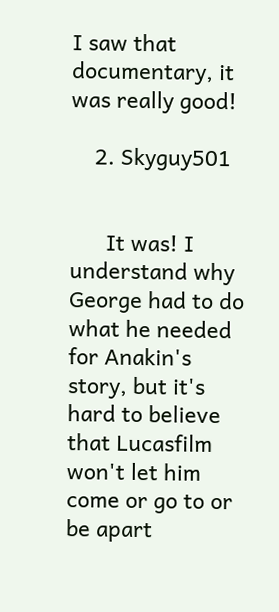I saw that documentary, it was really good!

    2. Skyguy501


      It was! I understand why George had to do what he needed for Anakin's story, but it's hard to believe that Lucasfilm won't let him come or go to or be apart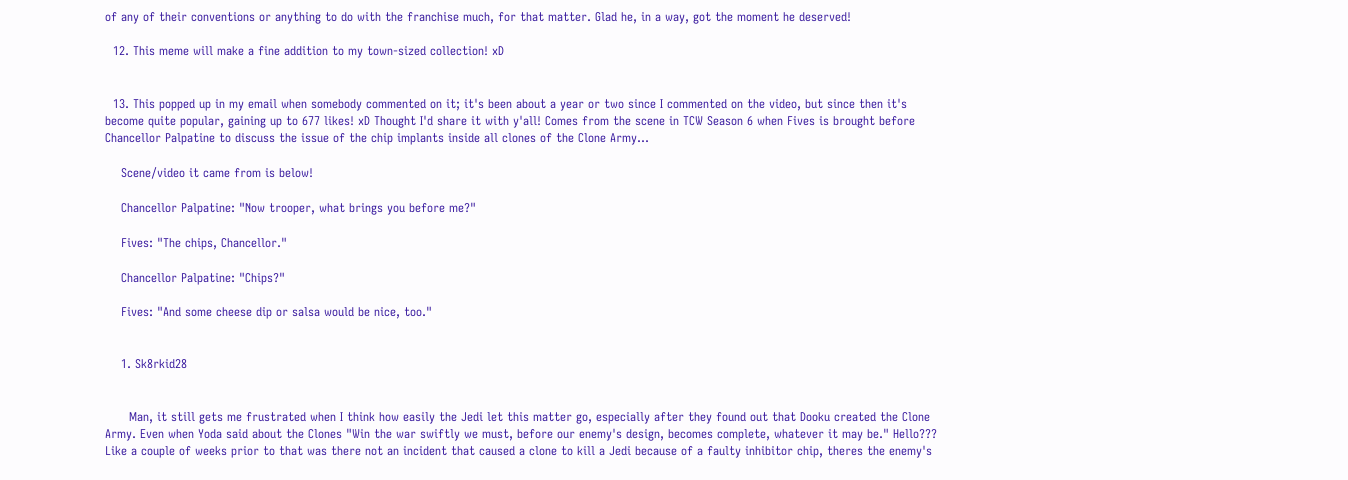of any of their conventions or anything to do with the franchise much, for that matter. Glad he, in a way, got the moment he deserved!

  12. This meme will make a fine addition to my town-sized collection! xD


  13. This popped up in my email when somebody commented on it; it's been about a year or two since I commented on the video, but since then it's become quite popular, gaining up to 677 likes! xD Thought I'd share it with y'all! Comes from the scene in TCW Season 6 when Fives is brought before Chancellor Palpatine to discuss the issue of the chip implants inside all clones of the Clone Army...

    Scene/video it came from is below!

    Chancellor Palpatine: "Now trooper, what brings you before me?"

    Fives: "The chips, Chancellor."

    Chancellor Palpatine: "Chips?"

    Fives: "And some cheese dip or salsa would be nice, too."


    1. Sk8rkid28


      Man, it still gets me frustrated when I think how easily the Jedi let this matter go, especially after they found out that Dooku created the Clone Army. Even when Yoda said about the Clones "Win the war swiftly we must, before our enemy's design, becomes complete, whatever it may be." Hello??? Like a couple of weeks prior to that was there not an incident that caused a clone to kill a Jedi because of a faulty inhibitor chip, theres the enemy's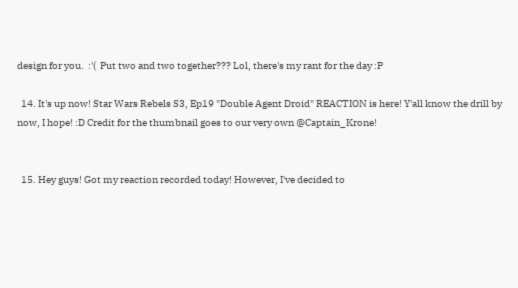design for you.  :'(  Put two and two together??? Lol, there's my rant for the day :P

  14. It's up now! Star Wars Rebels S3, Ep19 "Double Agent Droid" REACTION is here! Y'all know the drill by now, I hope! :D Credit for the thumbnail goes to our very own @Captain_Krone!


  15. Hey guys! Got my reaction recorded today! However, I've decided to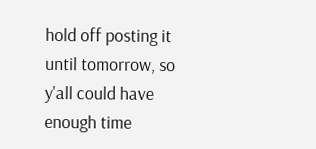hold off posting it until tomorrow, so y'all could have enough time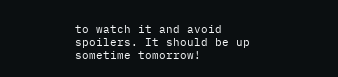to watch it and avoid spoilers. It should be up sometime tomorrow!